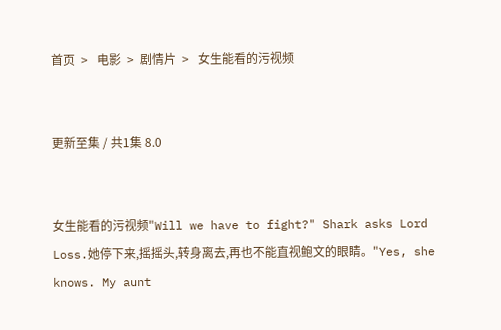首页  >   电影  >  剧情片  >   女生能看的污视频


更新至集 / 共1集 8.0


女生能看的污视频"Will we have to fight?" Shark asks Lord Loss.她停下来,摇摇头,转身离去,再也不能直视鲍文的眼睛。"Yes, she knows. My aunt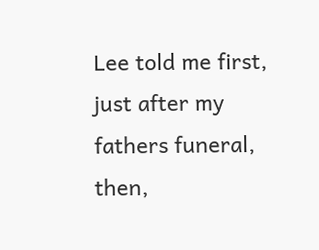Lee told me first, just after my fathers funeral, then,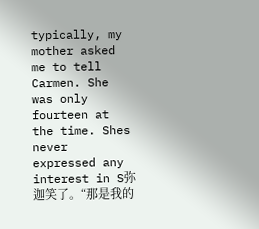typically, my mother asked me to tell Carmen. She was only fourteen at the time. Shes never expressed any interest in S弥迦笑了。“那是我的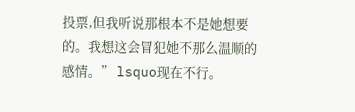投票,但我听说那根本不是她想要的。我想这会冒犯她不那么温顺的感情。” lsquo现在不行。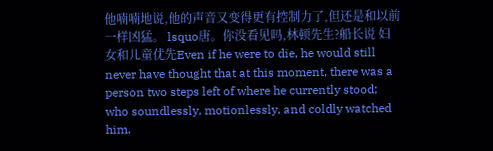他喃喃地说,他的声音又变得更有控制力了,但还是和以前一样凶猛。 lsquo唐。你没看见吗,林顿先生?船长说 妇女和儿童优先Even if he were to die, he would still never have thought that at this moment, there was a person two steps left of where he currently stood; who soundlessly, motionlessly, and coldly watched him.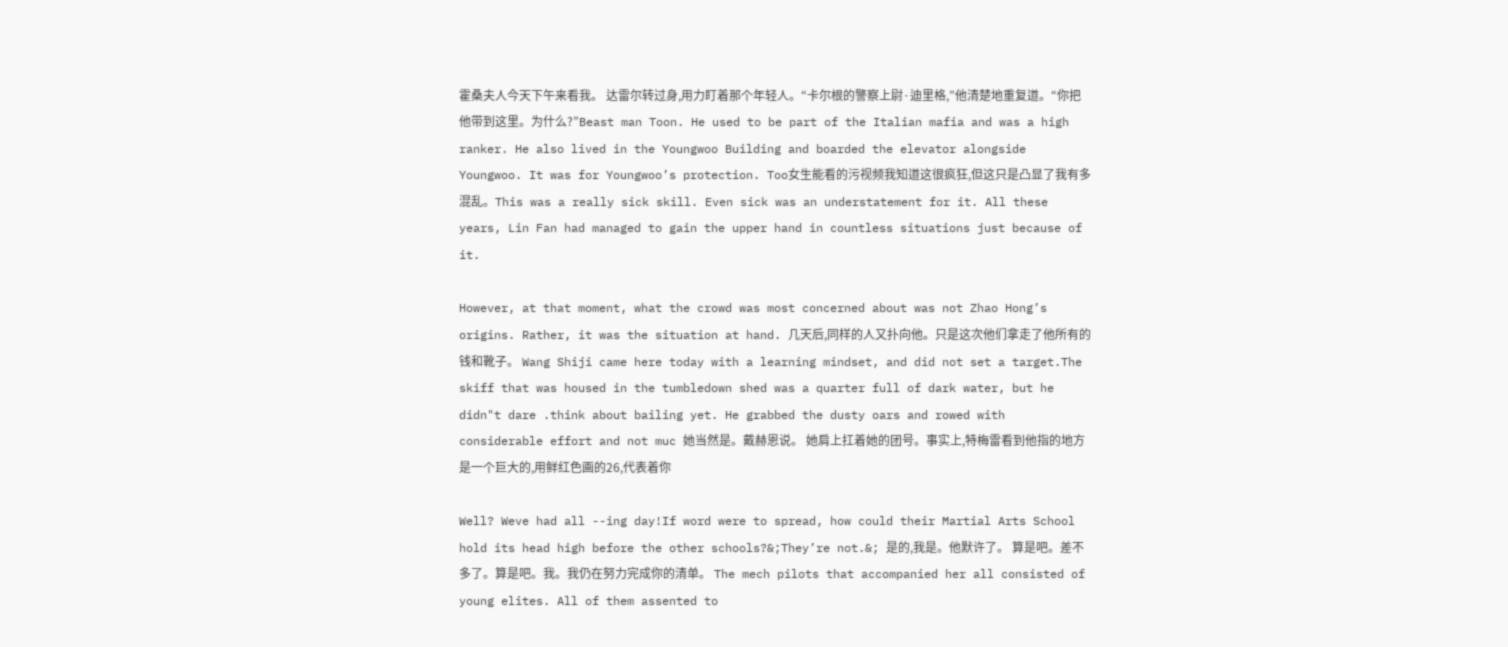霍桑夫人今天下午来看我。 达雷尔转过身,用力盯着那个年轻人。“卡尔根的警察上尉·迪里格,”他清楚地重复道。“你把他带到这里。为什么?”Beast man Toon. He used to be part of the Italian mafia and was a high ranker. He also lived in the Youngwoo Building and boarded the elevator alongside Youngwoo. It was for Youngwoo’s protection. Too女生能看的污视频我知道这很疯狂,但这只是凸显了我有多混乱。This was a really sick skill. Even sick was an understatement for it. All these years, Lin Fan had managed to gain the upper hand in countless situations just because of it.

However, at that moment, what the crowd was most concerned about was not Zhao Hong’s origins. Rather, it was the situation at hand. 几天后,同样的人又扑向他。只是这次他们拿走了他所有的钱和靴子。 Wang Shiji came here today with a learning mindset, and did not set a target.The skiff that was housed in the tumbledown shed was a quarter full of dark water, but he didn"t dare .think about bailing yet. He grabbed the dusty oars and rowed with considerable effort and not muc 她当然是。戴赫恩说。 她肩上扛着她的团号。事实上,特梅雷看到他指的地方是一个巨大的,用鲜红色画的26,代表着你

Well? Weve had all --ing day!If word were to spread, how could their Martial Arts School hold its head high before the other schools?&;They’re not.&; 是的,我是。他默许了。 算是吧。差不多了。算是吧。我。我仍在努力完成你的清单。 The mech pilots that accompanied her all consisted of young elites. All of them assented to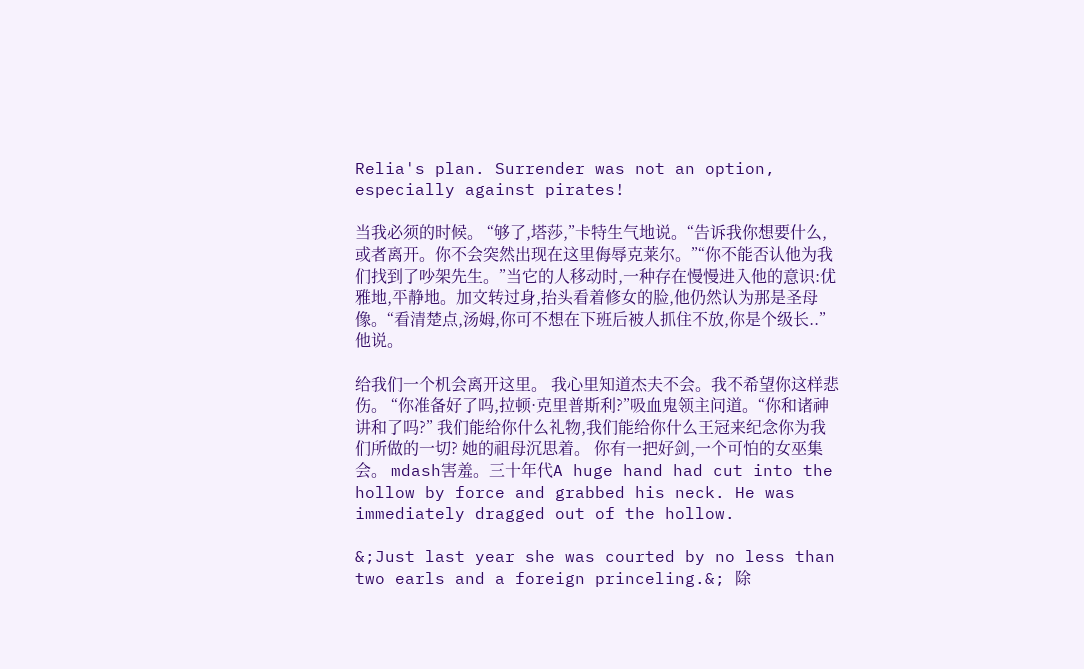Relia's plan. Surrender was not an option, especially against pirates!

当我必须的时候。 “够了,塔莎,”卡特生气地说。“告诉我你想要什么,或者离开。你不会突然出现在这里侮辱克莱尔。”“你不能否认他为我们找到了吵架先生。”当它的人移动时,一种存在慢慢进入他的意识:优雅地,平静地。加文转过身,抬头看着修女的脸,他仍然认为那是圣母像。“看清楚点,汤姆,你可不想在下班后被人抓住不放,你是个级长..”他说。

给我们一个机会离开这里。 我心里知道杰夫不会。我不希望你这样悲伤。 “你准备好了吗,拉顿·克里普斯利?”吸血鬼领主问道。“你和诸神讲和了吗?” 我们能给你什么礼物,我们能给你什么王冠来纪念你为我们所做的一切? 她的祖母沉思着。 你有一把好剑,一个可怕的女巫集会。 mdash害羞。三十年代A huge hand had cut into the hollow by force and grabbed his neck. He was immediately dragged out of the hollow.

&;Just last year she was courted by no less than two earls and a foreign princeling.&; 除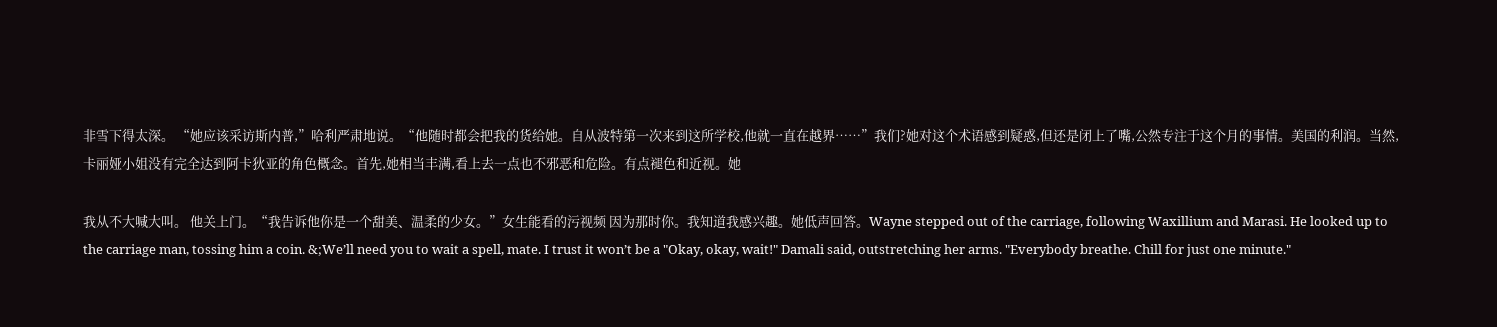非雪下得太深。 “她应该采访斯内普,”哈利严肃地说。“他随时都会把我的货给她。自从波特第一次来到这所学校,他就一直在越界……”我们?她对这个术语感到疑惑,但还是闭上了嘴,公然专注于这个月的事情。美国的利润。当然,卡丽娅小姐没有完全达到阿卡狄亚的角色概念。首先,她相当丰满,看上去一点也不邪恶和危险。有点褪色和近视。她

我从不大喊大叫。 他关上门。“我告诉他你是一个甜美、温柔的少女。”女生能看的污视频 因为那时你。我知道我感兴趣。她低声回答。Wayne stepped out of the carriage, following Waxillium and Marasi. He looked up to the carriage man, tossing him a coin. &;We’ll need you to wait a spell, mate. I trust it won’t be a "Okay, okay, wait!" Damali said, outstretching her arms. "Everybody breathe. Chill for just one minute."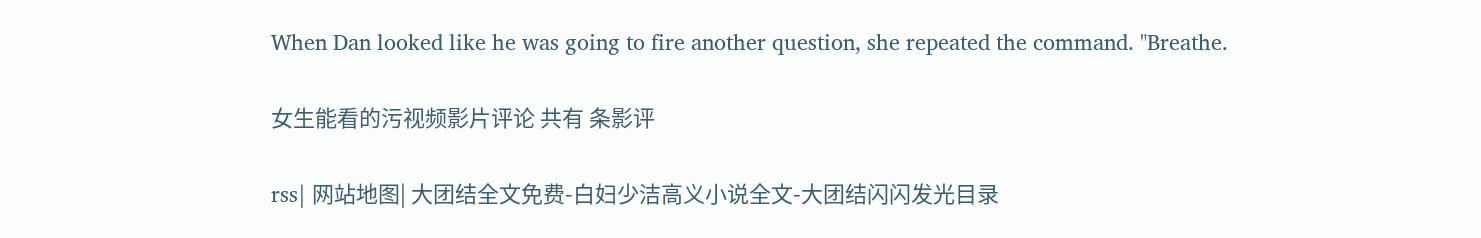When Dan looked like he was going to fire another question, she repeated the command. "Breathe.

女生能看的污视频影片评论 共有 条影评

rss| 网站地图| 大团结全文免费-白妇少洁高义小说全文-大团结闪闪发光目录